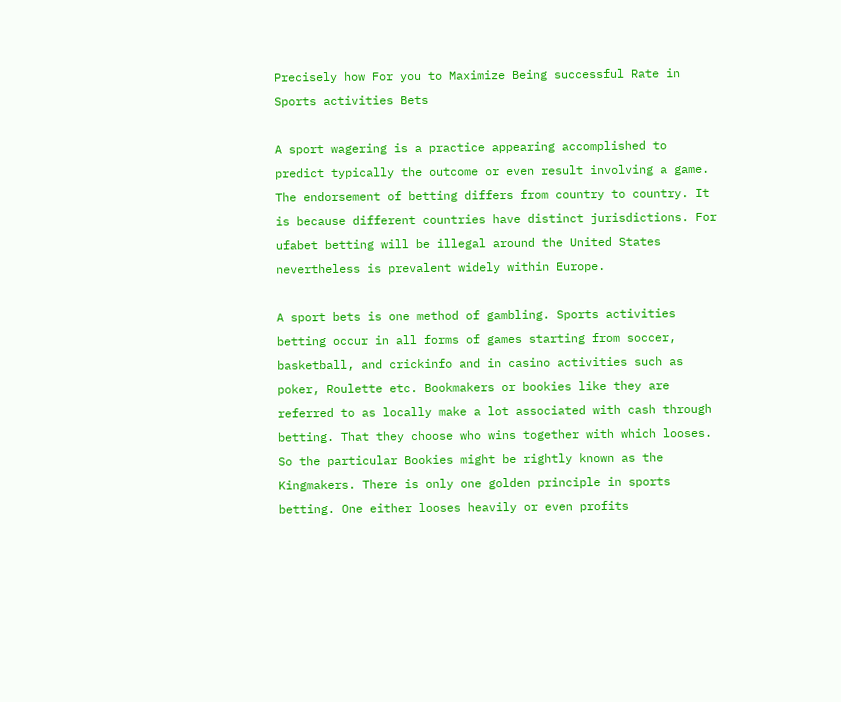Precisely how For you to Maximize Being successful Rate in Sports activities Bets

A sport wagering is a practice appearing accomplished to predict typically the outcome or even result involving a game. The endorsement of betting differs from country to country. It is because different countries have distinct jurisdictions. For ufabet betting will be illegal around the United States nevertheless is prevalent widely within Europe.

A sport bets is one method of gambling. Sports activities betting occur in all forms of games starting from soccer, basketball, and crickinfo and in casino activities such as poker, Roulette etc. Bookmakers or bookies like they are referred to as locally make a lot associated with cash through betting. That they choose who wins together with which looses. So the particular Bookies might be rightly known as the Kingmakers. There is only one golden principle in sports betting. One either looses heavily or even profits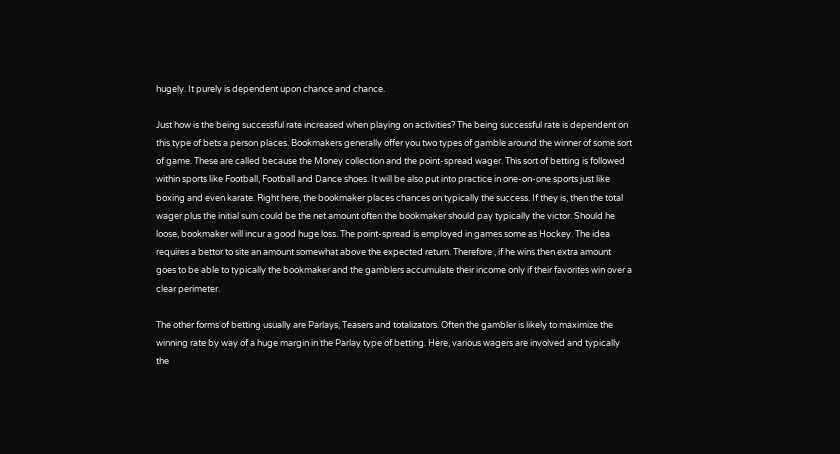hugely. It purely is dependent upon chance and chance.

Just how is the being successful rate increased when playing on activities? The being successful rate is dependent on this type of bets a person places. Bookmakers generally offer you two types of gamble around the winner of some sort of game. These are called because the Money collection and the point-spread wager. This sort of betting is followed within sports like Football, Football and Dance shoes. It will be also put into practice in one-on-one sports just like boxing and even karate. Right here, the bookmaker places chances on typically the success. If they is, then the total wager plus the initial sum could be the net amount often the bookmaker should pay typically the victor. Should he loose, bookmaker will incur a good huge loss. The point-spread is employed in games some as Hockey. The idea requires a bettor to site an amount somewhat above the expected return. Therefore , if he wins then extra amount goes to be able to typically the bookmaker and the gamblers accumulate their income only if their favorites win over a clear perimeter.

The other forms of betting usually are Parlays, Teasers and totalizators. Often the gambler is likely to maximize the winning rate by way of a huge margin in the Parlay type of betting. Here, various wagers are involved and typically the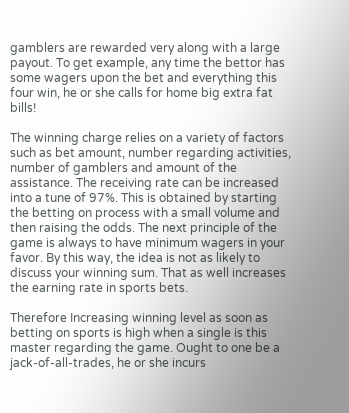gamblers are rewarded very along with a large payout. To get example, any time the bettor has some wagers upon the bet and everything this four win, he or she calls for home big extra fat bills!

The winning charge relies on a variety of factors such as bet amount, number regarding activities, number of gamblers and amount of the assistance. The receiving rate can be increased into a tune of 97%. This is obtained by starting the betting on process with a small volume and then raising the odds. The next principle of the game is always to have minimum wagers in your favor. By this way, the idea is not as likely to discuss your winning sum. That as well increases the earning rate in sports bets.

Therefore Increasing winning level as soon as betting on sports is high when a single is this master regarding the game. Ought to one be a jack-of-all-trades, he or she incurs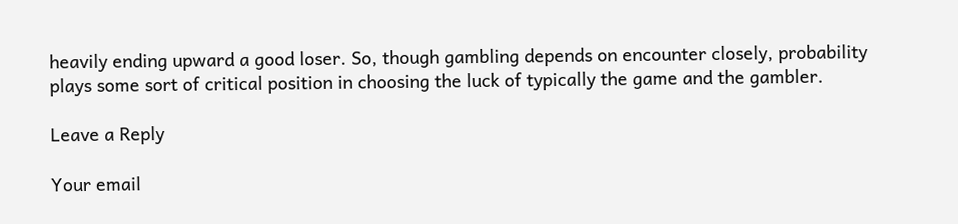heavily ending upward a good loser. So, though gambling depends on encounter closely, probability plays some sort of critical position in choosing the luck of typically the game and the gambler.

Leave a Reply

Your email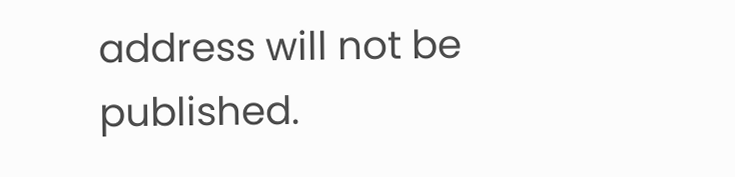address will not be published.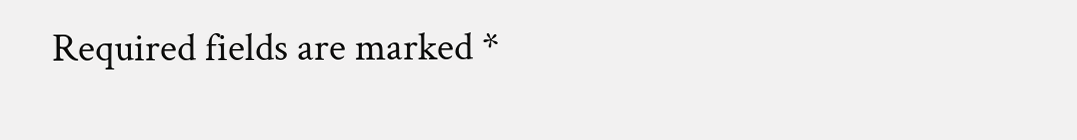Required fields are marked *